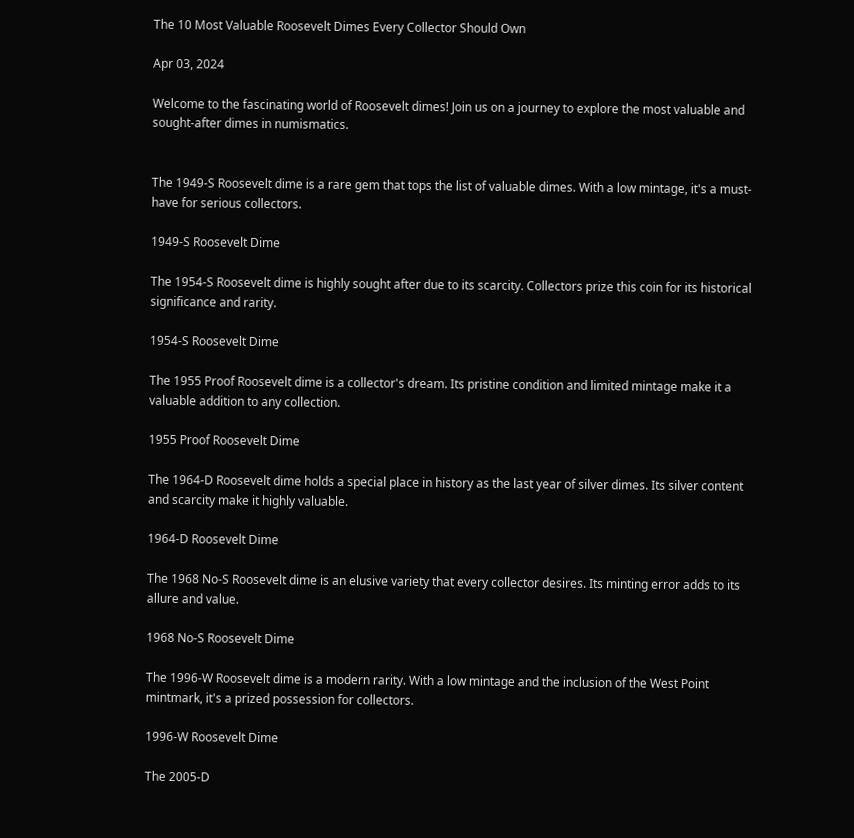The 10 Most Valuable Roosevelt Dimes Every Collector Should Own

Apr 03, 2024

Welcome to the fascinating world of Roosevelt dimes! Join us on a journey to explore the most valuable and sought-after dimes in numismatics.


The 1949-S Roosevelt dime is a rare gem that tops the list of valuable dimes. With a low mintage, it's a must-have for serious collectors.

1949-S Roosevelt Dime

The 1954-S Roosevelt dime is highly sought after due to its scarcity. Collectors prize this coin for its historical significance and rarity.

1954-S Roosevelt Dime

The 1955 Proof Roosevelt dime is a collector's dream. Its pristine condition and limited mintage make it a valuable addition to any collection.

1955 Proof Roosevelt Dime

The 1964-D Roosevelt dime holds a special place in history as the last year of silver dimes. Its silver content and scarcity make it highly valuable.

1964-D Roosevelt Dime

The 1968 No-S Roosevelt dime is an elusive variety that every collector desires. Its minting error adds to its allure and value.

1968 No-S Roosevelt Dime

The 1996-W Roosevelt dime is a modern rarity. With a low mintage and the inclusion of the West Point mintmark, it's a prized possession for collectors.

1996-W Roosevelt Dime

The 2005-D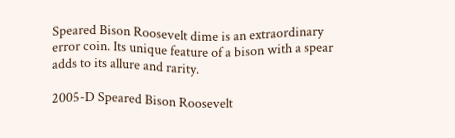Speared Bison Roosevelt dime is an extraordinary error coin. Its unique feature of a bison with a spear adds to its allure and rarity.

2005-D Speared Bison Roosevelt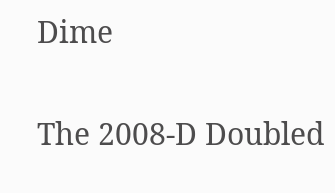Dime

The 2008-D Doubled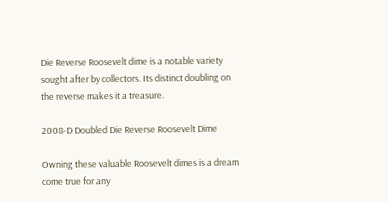Die Reverse Roosevelt dime is a notable variety sought after by collectors. Its distinct doubling on the reverse makes it a treasure.

2008-D Doubled Die Reverse Roosevelt Dime

Owning these valuable Roosevelt dimes is a dream come true for any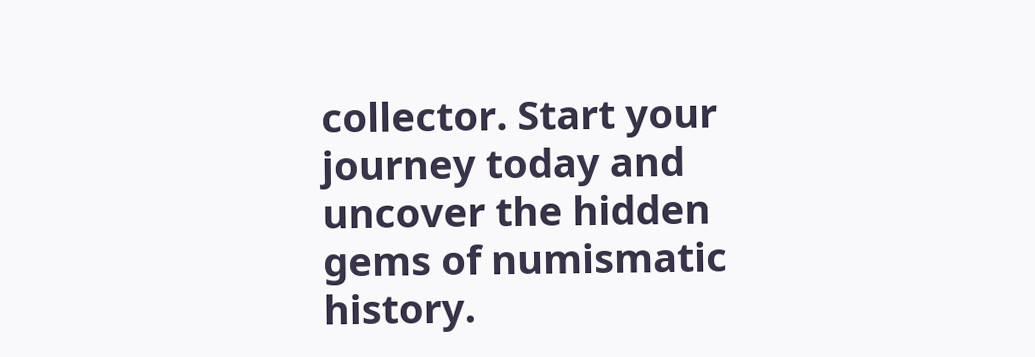collector. Start your journey today and uncover the hidden gems of numismatic history.